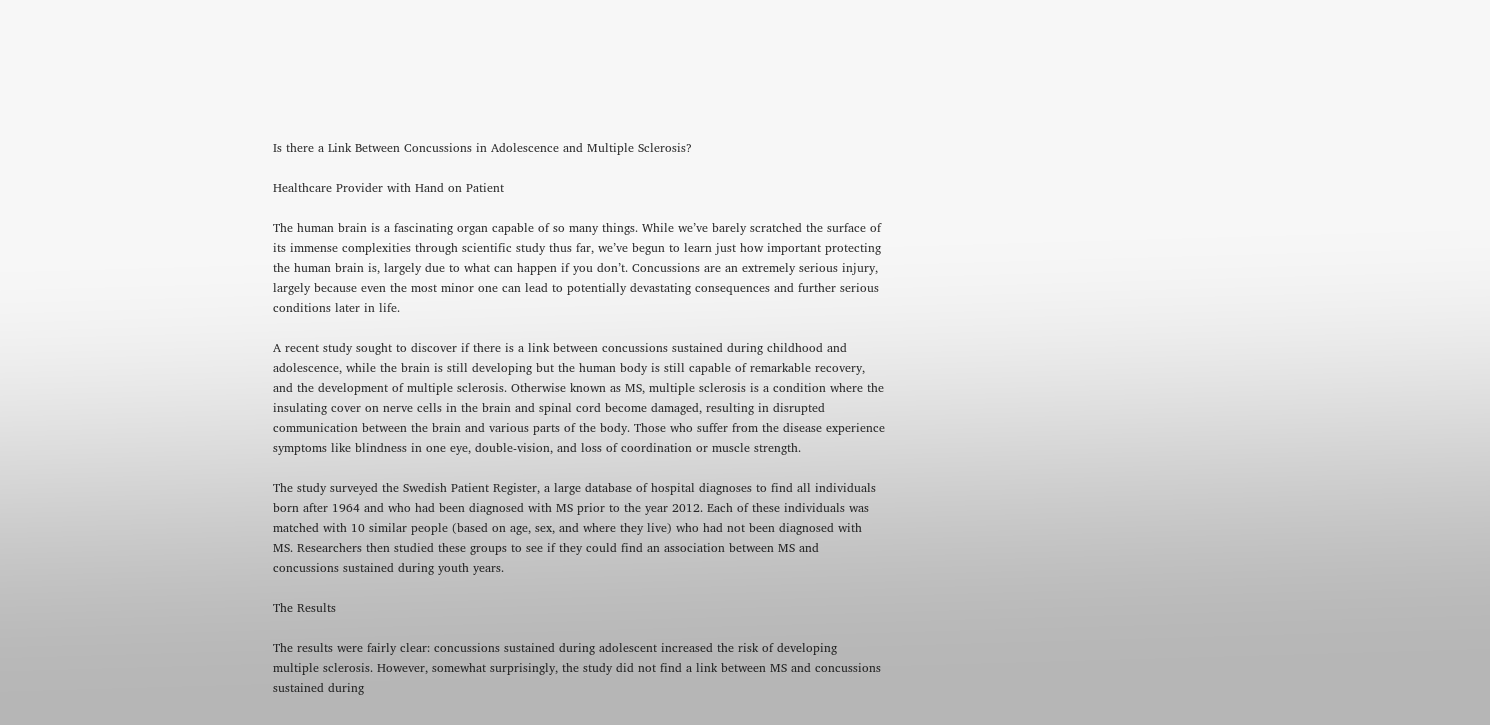Is there a Link Between Concussions in Adolescence and Multiple Sclerosis?

Healthcare Provider with Hand on Patient

The human brain is a fascinating organ capable of so many things. While we’ve barely scratched the surface of its immense complexities through scientific study thus far, we’ve begun to learn just how important protecting the human brain is, largely due to what can happen if you don’t. Concussions are an extremely serious injury, largely because even the most minor one can lead to potentially devastating consequences and further serious conditions later in life.

A recent study sought to discover if there is a link between concussions sustained during childhood and adolescence, while the brain is still developing but the human body is still capable of remarkable recovery, and the development of multiple sclerosis. Otherwise known as MS, multiple sclerosis is a condition where the insulating cover on nerve cells in the brain and spinal cord become damaged, resulting in disrupted communication between the brain and various parts of the body. Those who suffer from the disease experience symptoms like blindness in one eye, double-vision, and loss of coordination or muscle strength.

The study surveyed the Swedish Patient Register, a large database of hospital diagnoses to find all individuals born after 1964 and who had been diagnosed with MS prior to the year 2012. Each of these individuals was matched with 10 similar people (based on age, sex, and where they live) who had not been diagnosed with MS. Researchers then studied these groups to see if they could find an association between MS and concussions sustained during youth years.

The Results

The results were fairly clear: concussions sustained during adolescent increased the risk of developing multiple sclerosis. However, somewhat surprisingly, the study did not find a link between MS and concussions sustained during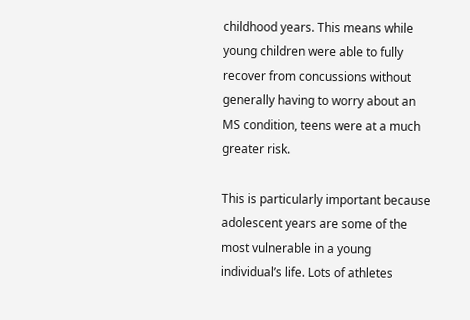childhood years. This means while young children were able to fully recover from concussions without generally having to worry about an MS condition, teens were at a much greater risk.

This is particularly important because adolescent years are some of the most vulnerable in a young individual’s life. Lots of athletes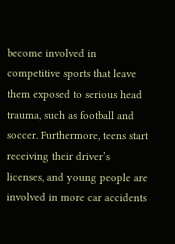become involved in competitive sports that leave them exposed to serious head trauma, such as football and soccer. Furthermore, teens start receiving their driver’s licenses, and young people are involved in more car accidents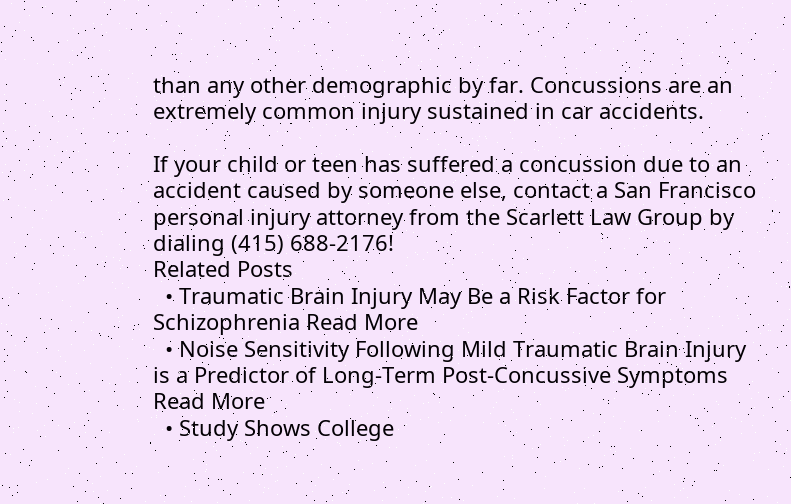than any other demographic by far. Concussions are an extremely common injury sustained in car accidents.

If your child or teen has suffered a concussion due to an accident caused by someone else, contact a San Francisco personal injury attorney from the Scarlett Law Group by dialing (415) 688-2176!
Related Posts
  • Traumatic Brain Injury May Be a Risk Factor for Schizophrenia Read More
  • Noise Sensitivity Following Mild Traumatic Brain Injury is a Predictor of Long-Term Post-Concussive Symptoms Read More
  • Study Shows College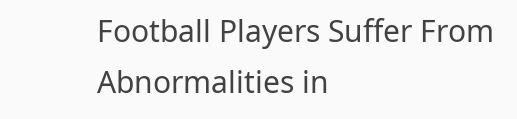Football Players Suffer From Abnormalities in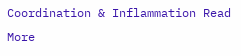Coordination & Inflammation Read More